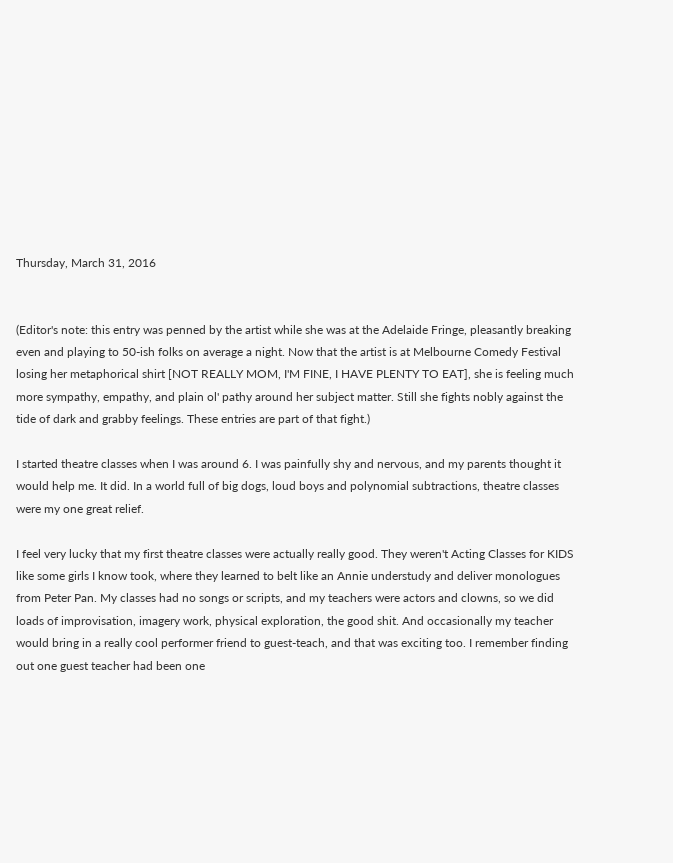Thursday, March 31, 2016


(Editor's note: this entry was penned by the artist while she was at the Adelaide Fringe, pleasantly breaking even and playing to 50-ish folks on average a night. Now that the artist is at Melbourne Comedy Festival losing her metaphorical shirt [NOT REALLY MOM, I'M FINE, I HAVE PLENTY TO EAT], she is feeling much more sympathy, empathy, and plain ol' pathy around her subject matter. Still she fights nobly against the tide of dark and grabby feelings. These entries are part of that fight.)

I started theatre classes when I was around 6. I was painfully shy and nervous, and my parents thought it would help me. It did. In a world full of big dogs, loud boys and polynomial subtractions, theatre classes were my one great relief.

I feel very lucky that my first theatre classes were actually really good. They weren't Acting Classes for KIDS like some girls I know took, where they learned to belt like an Annie understudy and deliver monologues from Peter Pan. My classes had no songs or scripts, and my teachers were actors and clowns, so we did loads of improvisation, imagery work, physical exploration, the good shit. And occasionally my teacher would bring in a really cool performer friend to guest-teach, and that was exciting too. I remember finding out one guest teacher had been one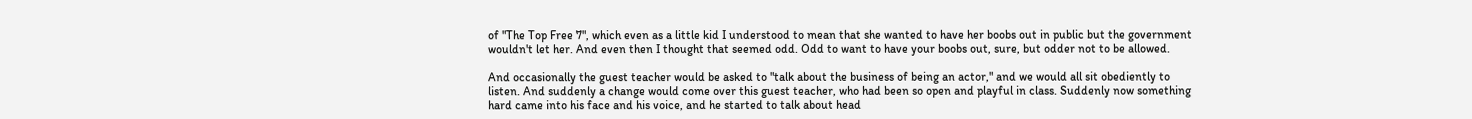of "The Top Free 7", which even as a little kid I understood to mean that she wanted to have her boobs out in public but the government wouldn't let her. And even then I thought that seemed odd. Odd to want to have your boobs out, sure, but odder not to be allowed.

And occasionally the guest teacher would be asked to "talk about the business of being an actor," and we would all sit obediently to listen. And suddenly a change would come over this guest teacher, who had been so open and playful in class. Suddenly now something hard came into his face and his voice, and he started to talk about head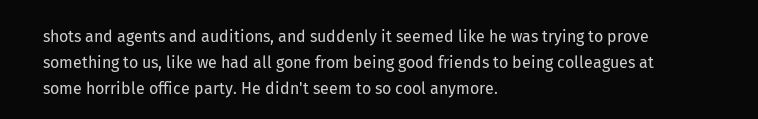shots and agents and auditions, and suddenly it seemed like he was trying to prove something to us, like we had all gone from being good friends to being colleagues at some horrible office party. He didn't seem to so cool anymore.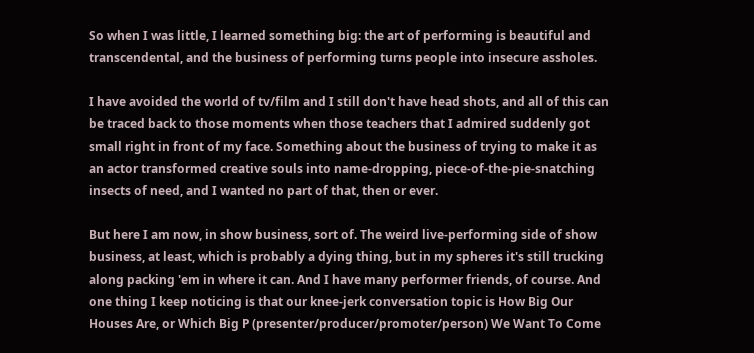So when I was little, I learned something big: the art of performing is beautiful and transcendental, and the business of performing turns people into insecure assholes.

I have avoided the world of tv/film and I still don't have head shots, and all of this can be traced back to those moments when those teachers that I admired suddenly got small right in front of my face. Something about the business of trying to make it as an actor transformed creative souls into name-dropping, piece-of-the-pie-snatching insects of need, and I wanted no part of that, then or ever.

But here I am now, in show business, sort of. The weird live-performing side of show business, at least, which is probably a dying thing, but in my spheres it's still trucking along packing 'em in where it can. And I have many performer friends, of course. And one thing I keep noticing is that our knee-jerk conversation topic is How Big Our Houses Are, or Which Big P (presenter/producer/promoter/person) We Want To Come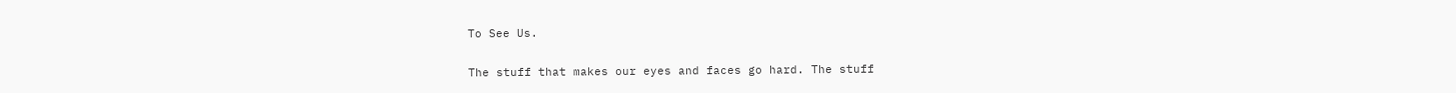To See Us.

The stuff that makes our eyes and faces go hard. The stuff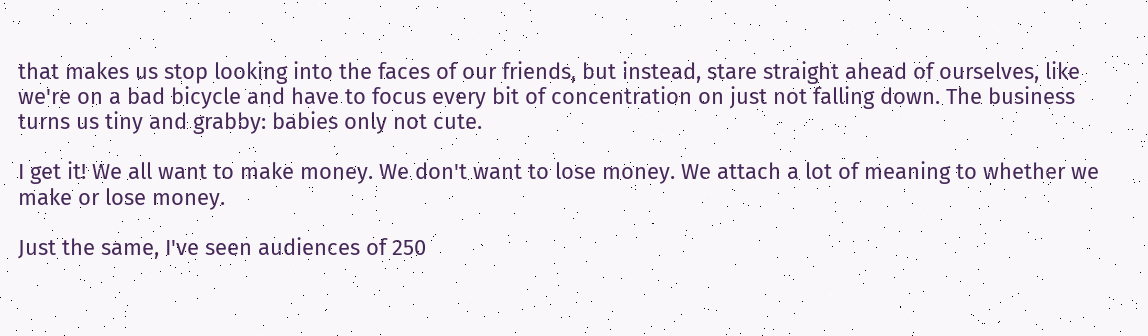that makes us stop looking into the faces of our friends, but instead, stare straight ahead of ourselves, like we're on a bad bicycle and have to focus every bit of concentration on just not falling down. The business turns us tiny and grabby: babies only not cute.

I get it! We all want to make money. We don't want to lose money. We attach a lot of meaning to whether we make or lose money.

Just the same, I've seen audiences of 250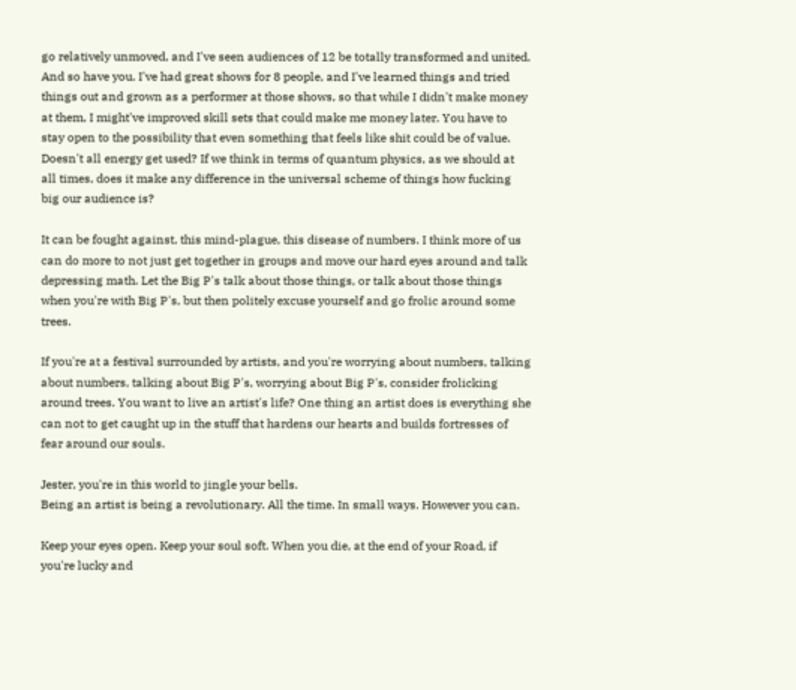go relatively unmoved, and I've seen audiences of 12 be totally transformed and united. And so have you. I've had great shows for 8 people, and I've learned things and tried things out and grown as a performer at those shows, so that while I didn't make money at them, I might've improved skill sets that could make me money later. You have to stay open to the possibility that even something that feels like shit could be of value. Doesn't all energy get used? If we think in terms of quantum physics, as we should at all times, does it make any difference in the universal scheme of things how fucking big our audience is?

It can be fought against, this mind-plague, this disease of numbers. I think more of us can do more to not just get together in groups and move our hard eyes around and talk depressing math. Let the Big P's talk about those things, or talk about those things when you're with Big P's, but then politely excuse yourself and go frolic around some trees.

If you're at a festival surrounded by artists, and you're worrying about numbers, talking about numbers, talking about Big P's, worrying about Big P's, consider frolicking around trees. You want to live an artist's life? One thing an artist does is everything she can not to get caught up in the stuff that hardens our hearts and builds fortresses of fear around our souls.

Jester, you're in this world to jingle your bells.
Being an artist is being a revolutionary. All the time. In small ways. However you can.

Keep your eyes open. Keep your soul soft. When you die, at the end of your Road, if you're lucky and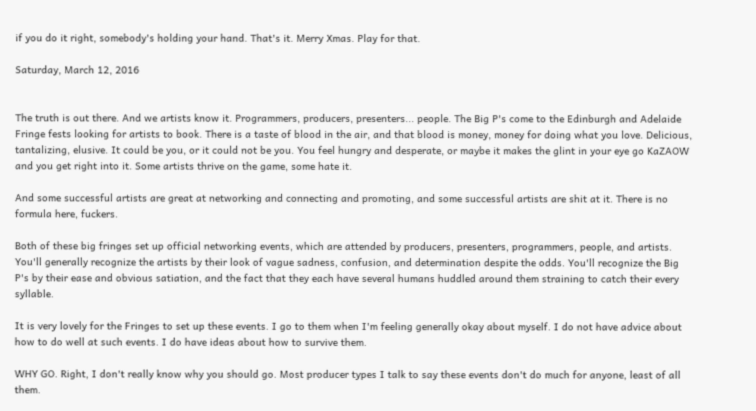if you do it right, somebody's holding your hand. That's it. Merry Xmas. Play for that.

Saturday, March 12, 2016


The truth is out there. And we artists know it. Programmers, producers, presenters... people. The Big P's come to the Edinburgh and Adelaide Fringe fests looking for artists to book. There is a taste of blood in the air, and that blood is money, money for doing what you love. Delicious, tantalizing, elusive. It could be you, or it could not be you. You feel hungry and desperate, or maybe it makes the glint in your eye go KaZAOW and you get right into it. Some artists thrive on the game, some hate it.

And some successful artists are great at networking and connecting and promoting, and some successful artists are shit at it. There is no formula here, fuckers.

Both of these big fringes set up official networking events, which are attended by producers, presenters, programmers, people, and artists. You'll generally recognize the artists by their look of vague sadness, confusion, and determination despite the odds. You'll recognize the Big P's by their ease and obvious satiation, and the fact that they each have several humans huddled around them straining to catch their every syllable.

It is very lovely for the Fringes to set up these events. I go to them when I'm feeling generally okay about myself. I do not have advice about how to do well at such events. I do have ideas about how to survive them.

WHY GO. Right, I don't really know why you should go. Most producer types I talk to say these events don't do much for anyone, least of all them.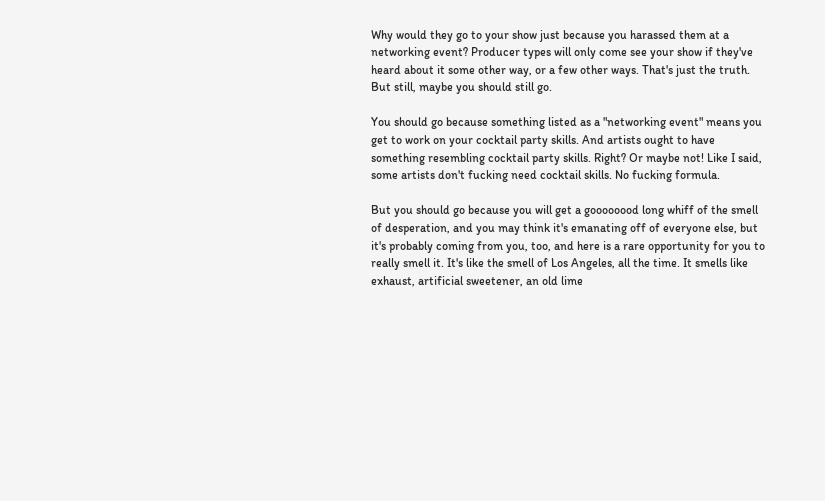Why would they go to your show just because you harassed them at a networking event? Producer types will only come see your show if they've heard about it some other way, or a few other ways. That's just the truth. But still, maybe you should still go.

You should go because something listed as a "networking event" means you get to work on your cocktail party skills. And artists ought to have something resembling cocktail party skills. Right? Or maybe not! Like I said, some artists don't fucking need cocktail skills. No fucking formula.

But you should go because you will get a goooooood long whiff of the smell of desperation, and you may think it's emanating off of everyone else, but it's probably coming from you, too, and here is a rare opportunity for you to really smell it. It's like the smell of Los Angeles, all the time. It smells like exhaust, artificial sweetener, an old lime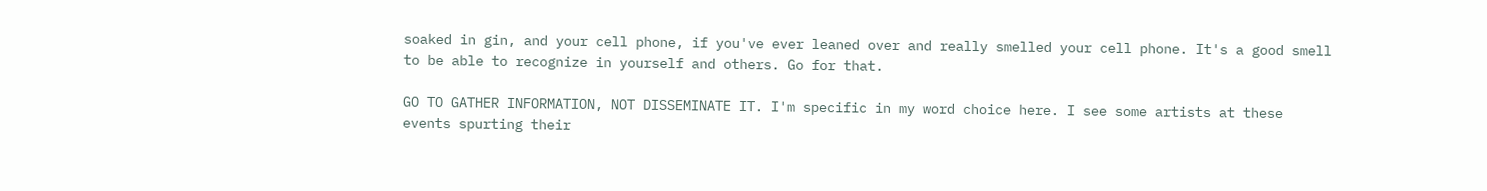soaked in gin, and your cell phone, if you've ever leaned over and really smelled your cell phone. It's a good smell to be able to recognize in yourself and others. Go for that.

GO TO GATHER INFORMATION, NOT DISSEMINATE IT. I'm specific in my word choice here. I see some artists at these events spurting their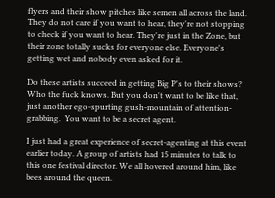flyers and their show pitches like semen all across the land. They do not care if you want to hear, they're not stopping to check if you want to hear. They're just in the Zone, but their zone totally sucks for everyone else. Everyone's getting wet and nobody even asked for it.

Do these artists succeed in getting Big P's to their shows? Who the fuck knows. But you don't want to be like that, just another ego-spurting gush-mountain of attention-grabbing.  You want to be a secret agent.

I just had a great experience of secret-agenting at this event earlier today. A group of artists had 15 minutes to talk to this one festival director. We all hovered around him, like bees around the queen.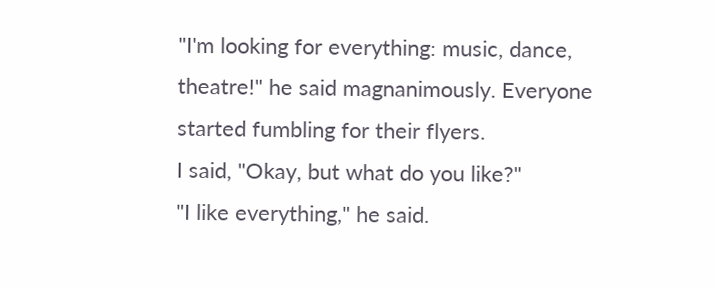"I'm looking for everything: music, dance, theatre!" he said magnanimously. Everyone started fumbling for their flyers.
I said, "Okay, but what do you like?"
"I like everything," he said.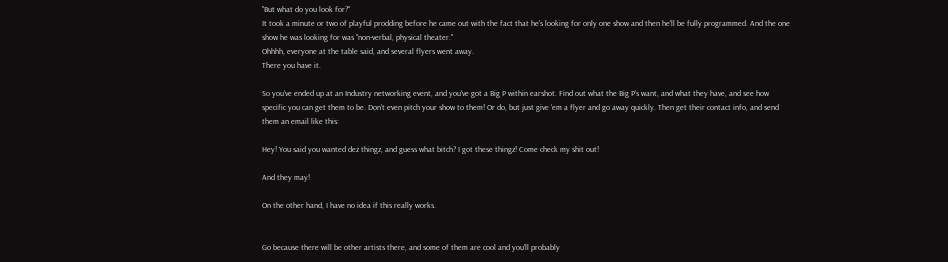"But what do you look for?"
It took a minute or two of playful prodding before he came out with the fact that he's looking for only one show and then he'll be fully programmed. And the one show he was looking for was "non-verbal, physical theater."
Ohhhh, everyone at the table said, and several flyers went away.
There you have it.

So you've ended up at an Industry networking event, and you've got a Big P within earshot. Find out what the Big P's want, and what they have, and see how specific you can get them to be. Don't even pitch your show to them! Or do, but just give 'em a flyer and go away quickly. Then get their contact info, and send them an email like this:

Hey! You said you wanted dez thingz, and guess what bitch? I got these thingz! Come check my shit out!

And they may!

On the other hand, I have no idea if this really works.


Go because there will be other artists there, and some of them are cool and you'll probably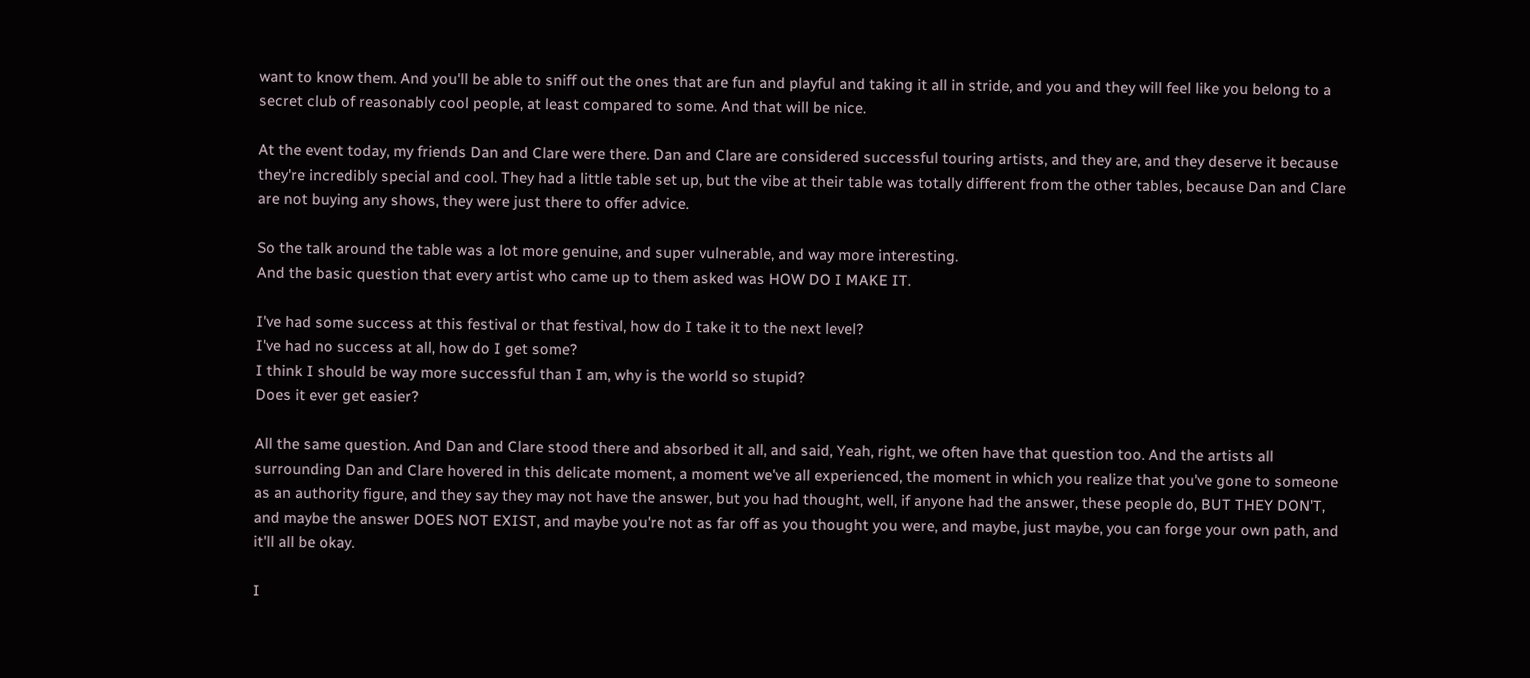want to know them. And you'll be able to sniff out the ones that are fun and playful and taking it all in stride, and you and they will feel like you belong to a secret club of reasonably cool people, at least compared to some. And that will be nice.

At the event today, my friends Dan and Clare were there. Dan and Clare are considered successful touring artists, and they are, and they deserve it because they're incredibly special and cool. They had a little table set up, but the vibe at their table was totally different from the other tables, because Dan and Clare are not buying any shows, they were just there to offer advice.

So the talk around the table was a lot more genuine, and super vulnerable, and way more interesting.
And the basic question that every artist who came up to them asked was HOW DO I MAKE IT.

I've had some success at this festival or that festival, how do I take it to the next level?
I've had no success at all, how do I get some?
I think I should be way more successful than I am, why is the world so stupid?
Does it ever get easier?

All the same question. And Dan and Clare stood there and absorbed it all, and said, Yeah, right, we often have that question too. And the artists all surrounding Dan and Clare hovered in this delicate moment, a moment we've all experienced, the moment in which you realize that you've gone to someone as an authority figure, and they say they may not have the answer, but you had thought, well, if anyone had the answer, these people do, BUT THEY DON'T, and maybe the answer DOES NOT EXIST, and maybe you're not as far off as you thought you were, and maybe, just maybe, you can forge your own path, and it'll all be okay.

I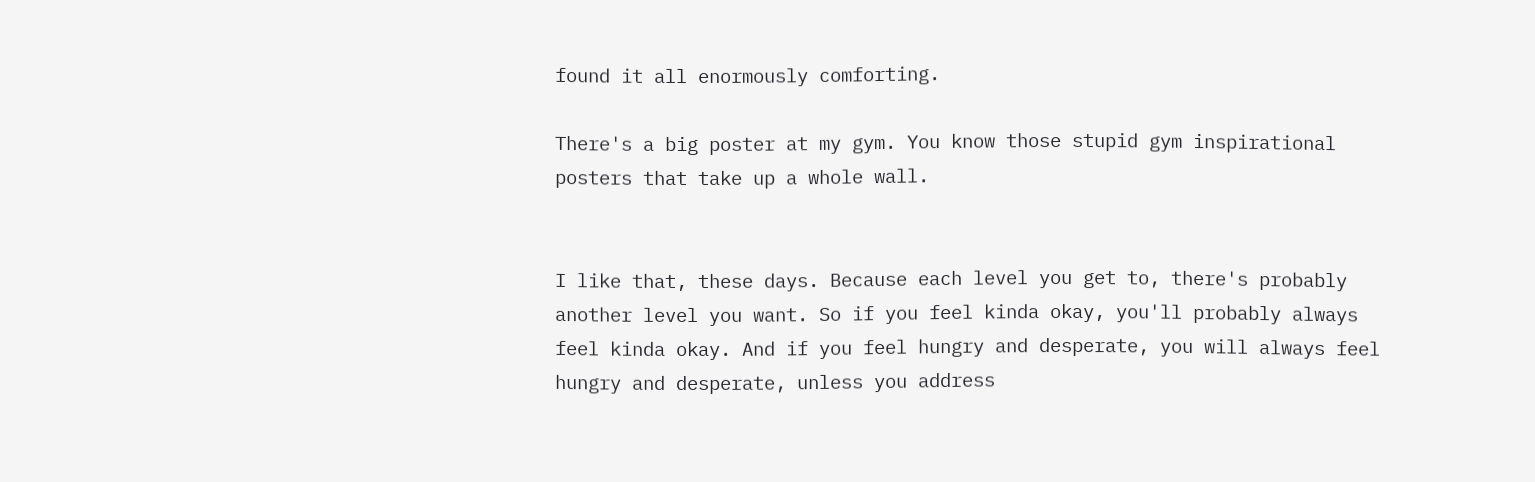found it all enormously comforting.

There's a big poster at my gym. You know those stupid gym inspirational posters that take up a whole wall.


I like that, these days. Because each level you get to, there's probably another level you want. So if you feel kinda okay, you'll probably always feel kinda okay. And if you feel hungry and desperate, you will always feel hungry and desperate, unless you address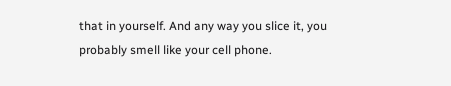that in yourself. And any way you slice it, you probably smell like your cell phone.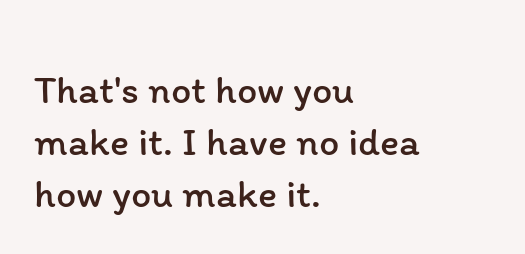That's not how you make it. I have no idea how you make it.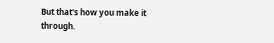But that's how you make it through.